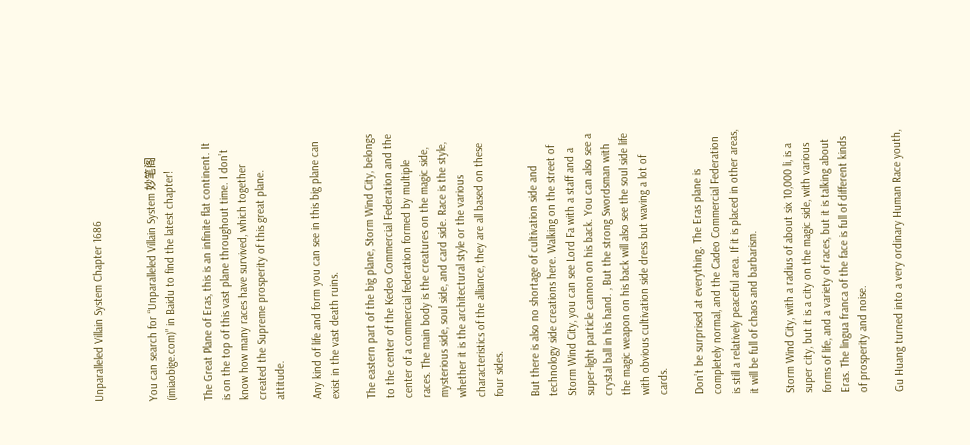Unparalleled Villain System Chapter 1686


You can search for “Unparalleled Villain System 妙笔阁(imiaobige.com)” in Baidu to find the latest chapter!

The Great Plane of Eras, this is an infinite flat continent. It is on the top of this vast plane throughout time. I don’t know how many races have survived, which together created the Supreme prosperity of this great plane. attitude.

Any kind of life and form you can see in this big plane can exist in the vast death ruins.

The eastern part of the big plane, Storm Wind City, belongs to the center of the Kedeo Commercial Federation and the center of a commercial federation formed by multiple races. The main body is the creatures on the magic side, mysterious side, soul side, and card side. Race is the style, whether it is the architectural style or the various characteristics of the alliance, they are all based on these four sides.

But there is also no shortage of cultivation side and technology side creations here. Walking on the street of Storm Wind City, you can see Lord Fa with a staff and a super-light particle cannon on his back. You can also see a crystal ball in his hand. , But the strong Swordsman with the magic weapon on his back will also see the soul side life with obvious cultivation side dress but waving a lot of cards.

Don’t be surprised at everything. The Eras plane is completely normal, and the Cadeo Commercial Federation is still a relatively peaceful area. If it is placed in other areas, it will be full of chaos and barbarism.

Storm Wind City, with a radius of about six 10,000 li, is a super city, but it is a city on the magic side, with various forms of life, and a variety of races, but it is talking about Eras. The lingua franca of the face is full of different kinds of prosperity and noise.

Gu Huang turned into a very ordinary Human Race youth,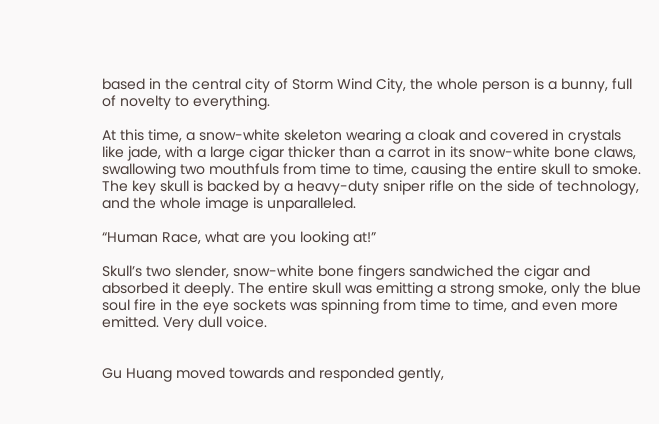based in the central city of Storm Wind City, the whole person is a bunny, full of novelty to everything.

At this time, a snow-white skeleton wearing a cloak and covered in crystals like jade, with a large cigar thicker than a carrot in its snow-white bone claws, swallowing two mouthfuls from time to time, causing the entire skull to smoke. The key skull is backed by a heavy-duty sniper rifle on the side of technology, and the whole image is unparalleled.

“Human Race, what are you looking at!”

Skull’s two slender, snow-white bone fingers sandwiched the cigar and absorbed it deeply. The entire skull was emitting a strong smoke, only the blue soul fire in the eye sockets was spinning from time to time, and even more emitted. Very dull voice.


Gu Huang moved towards and responded gently,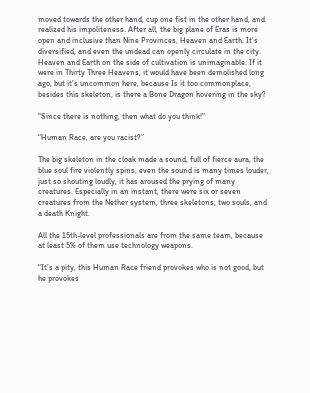moved towards the other hand, cup one fist in the other hand, and realized his impoliteness. After all, the big plane of Eras is more open and inclusive than Nine Provinces, Heaven and Earth. It’s diversified, and even the undead can openly circulate in the city. Heaven and Earth on the side of cultivation is unimaginable. If it were in Thirty Three Heavens, it would have been demolished long ago, but it’s uncommon here, because Is it too commonplace, besides this skeleton, is there a Bone Dragon hovering in the sky?

“Since there is nothing, then what do you think!”

“Human Race, are you racist?”

The big skeleton in the cloak made a sound, full of fierce aura, the blue soul fire violently spins, even the sound is many times louder, just so shouting loudly, it has aroused the prying of many creatures. Especially in an instant, there were six or seven creatures from the Nether system, three skeletons, two souls, and a death Knight.

All the 15th-level professionals are from the same team, because at least 5% of them use technology weapons.

“It’s a pity, this Human Race friend provokes who is not good, but he provokes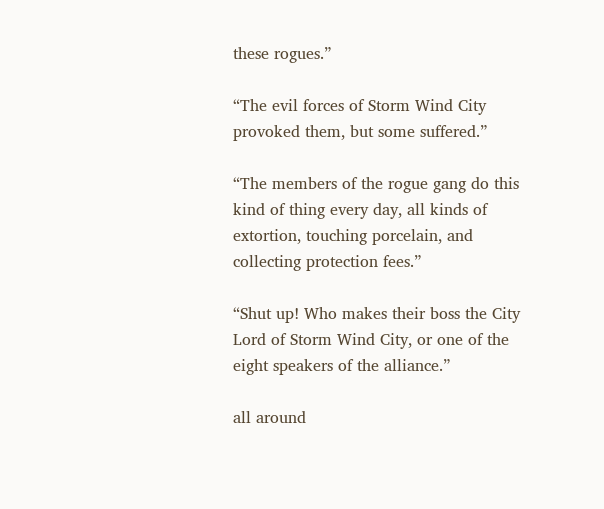these rogues.”

“The evil forces of Storm Wind City provoked them, but some suffered.”

“The members of the rogue gang do this kind of thing every day, all kinds of extortion, touching porcelain, and collecting protection fees.”

“Shut up! Who makes their boss the City Lord of Storm Wind City, or one of the eight speakers of the alliance.”

all around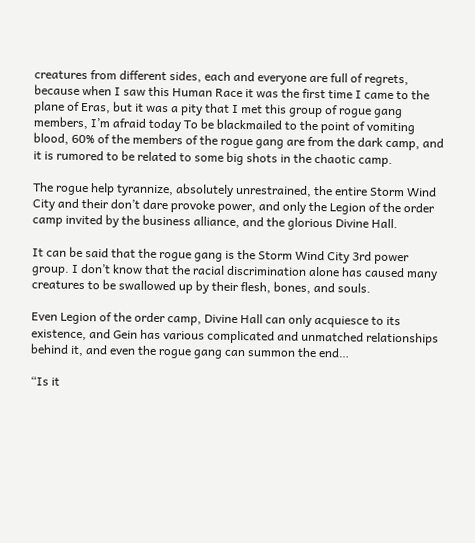creatures from different sides, each and everyone are full of regrets, because when I saw this Human Race it was the first time I came to the plane of Eras, but it was a pity that I met this group of rogue gang members, I’m afraid today To be blackmailed to the point of vomiting blood, 60% of the members of the rogue gang are from the dark camp, and it is rumored to be related to some big shots in the chaotic camp.

The rogue help tyrannize, absolutely unrestrained, the entire Storm Wind City and their don’t dare provoke power, and only the Legion of the order camp invited by the business alliance, and the glorious Divine Hall.

It can be said that the rogue gang is the Storm Wind City 3rd power group. I don’t know that the racial discrimination alone has caused many creatures to be swallowed up by their flesh, bones, and souls.

Even Legion of the order camp, Divine Hall can only acquiesce to its existence, and Gein has various complicated and unmatched relationships behind it, and even the rogue gang can summon the end…

“Is it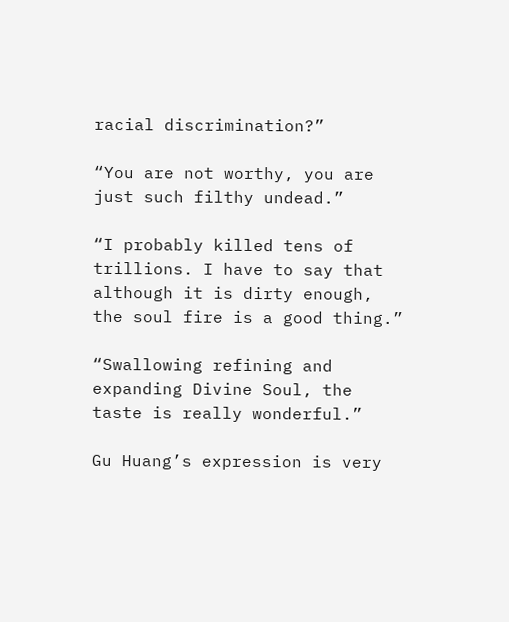racial discrimination?”

“You are not worthy, you are just such filthy undead.”

“I probably killed tens of trillions. I have to say that although it is dirty enough, the soul fire is a good thing.”

“Swallowing refining and expanding Divine Soul, the taste is really wonderful.”

Gu Huang’s expression is very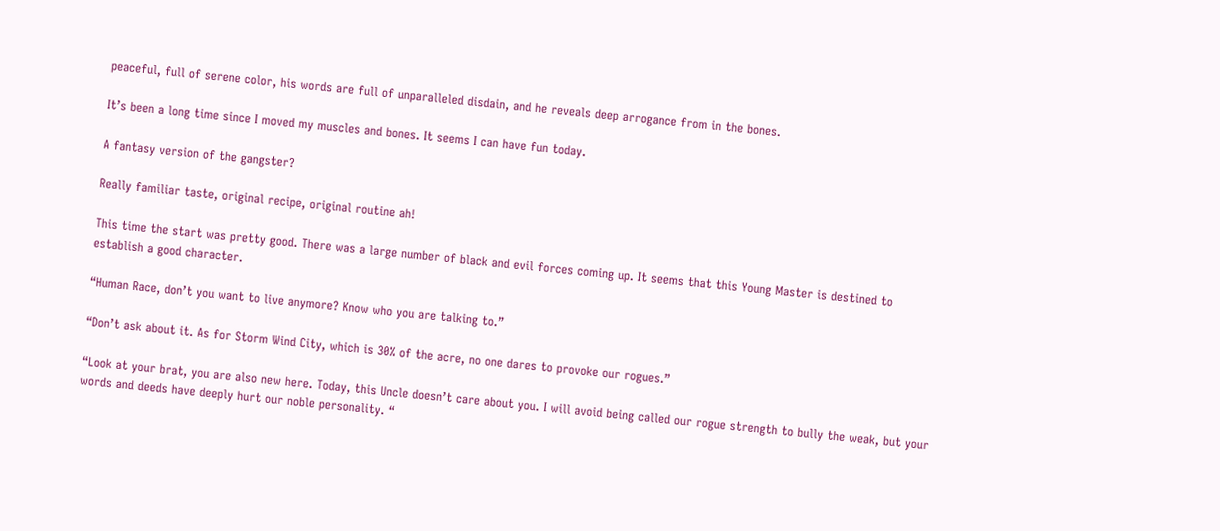peaceful, full of serene color, his words are full of unparalleled disdain, and he reveals deep arrogance from in the bones.

It’s been a long time since I moved my muscles and bones. It seems I can have fun today.

A fantasy version of the gangster?

Really familiar taste, original recipe, original routine ah!

This time the start was pretty good. There was a large number of black and evil forces coming up. It seems that this Young Master is destined to establish a good character.

“Human Race, don’t you want to live anymore? Know who you are talking to.”

“Don’t ask about it. As for Storm Wind City, which is 30% of the acre, no one dares to provoke our rogues.”

“Look at your brat, you are also new here. Today, this Uncle doesn’t care about you. I will avoid being called our rogue strength to bully the weak, but your words and deeds have deeply hurt our noble personality. “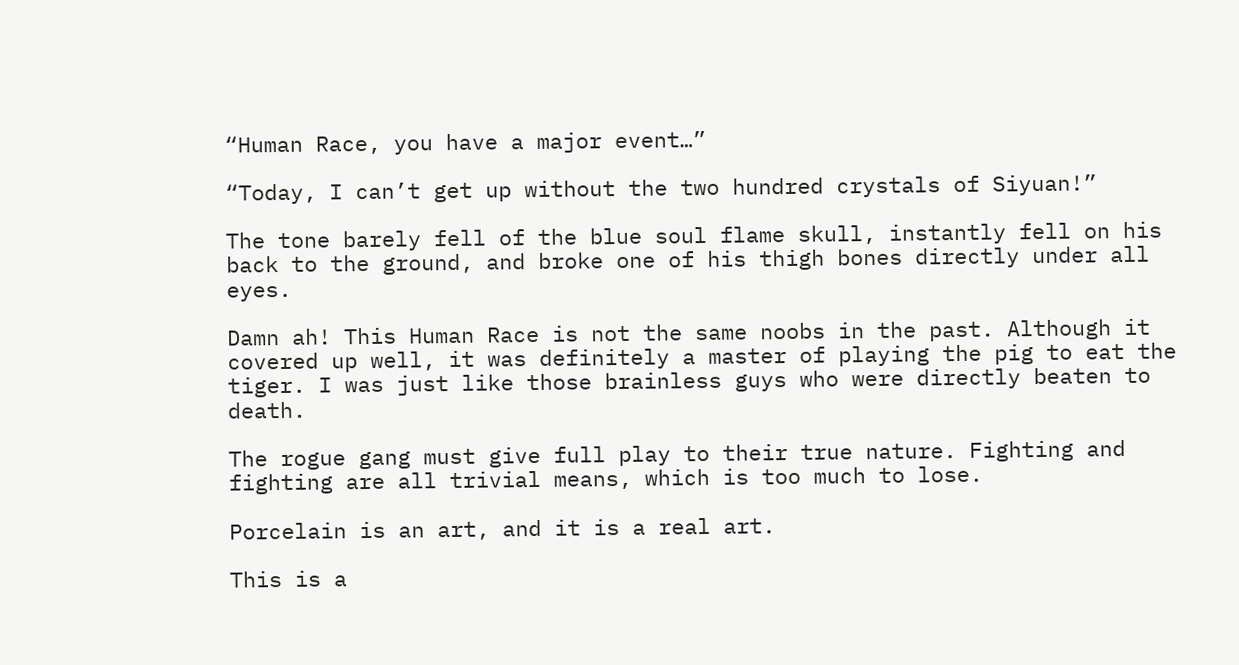“Human Race, you have a major event…”

“Today, I can’t get up without the two hundred crystals of Siyuan!”

The tone barely fell of the blue soul flame skull, instantly fell on his back to the ground, and broke one of his thigh bones directly under all eyes.

Damn ah! This Human Race is not the same noobs in the past. Although it covered up well, it was definitely a master of playing the pig to eat the tiger. I was just like those brainless guys who were directly beaten to death.

The rogue gang must give full play to their true nature. Fighting and fighting are all trivial means, which is too much to lose.

Porcelain is an art, and it is a real art.

This is a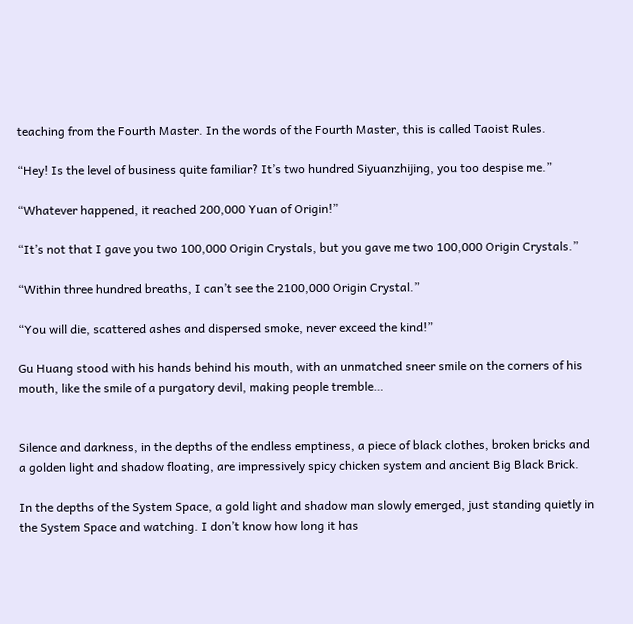teaching from the Fourth Master. In the words of the Fourth Master, this is called Taoist Rules.

“Hey! Is the level of business quite familiar? It’s two hundred Siyuanzhijing, you too despise me.”

“Whatever happened, it reached 200,000 Yuan of Origin!”

“It’s not that I gave you two 100,000 Origin Crystals, but you gave me two 100,000 Origin Crystals.”

“Within three hundred breaths, I can’t see the 2100,000 Origin Crystal.”

“You will die, scattered ashes and dispersed smoke, never exceed the kind!”

Gu Huang stood with his hands behind his mouth, with an unmatched sneer smile on the corners of his mouth, like the smile of a purgatory devil, making people tremble…


Silence and darkness, in the depths of the endless emptiness, a piece of black clothes, broken bricks and a golden light and shadow floating, are impressively spicy chicken system and ancient Big Black Brick.

In the depths of the System Space, a gold light and shadow man slowly emerged, just standing quietly in the System Space and watching. I don’t know how long it has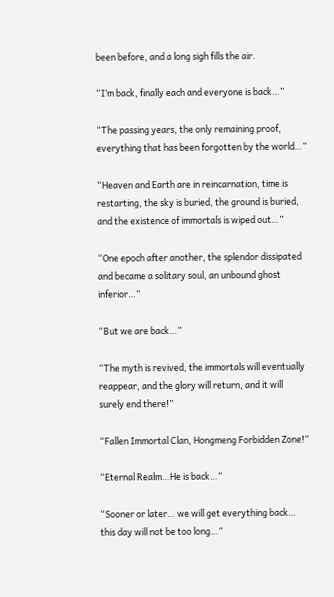been before, and a long sigh fills the air.

“I’m back, finally each and everyone is back…”

“The passing years, the only remaining proof, everything that has been forgotten by the world…”

“Heaven and Earth are in reincarnation, time is restarting, the sky is buried, the ground is buried, and the existence of immortals is wiped out…”

“One epoch after another, the splendor dissipated and became a solitary soul, an unbound ghost inferior…”

“But we are back…”

“The myth is revived, the immortals will eventually reappear, and the glory will return, and it will surely end there!”

“Fallen Immortal Clan, Hongmeng Forbidden Zone!”

“Eternal Realm…He is back…”

“Sooner or later… we will get everything back… this day will not be too long…”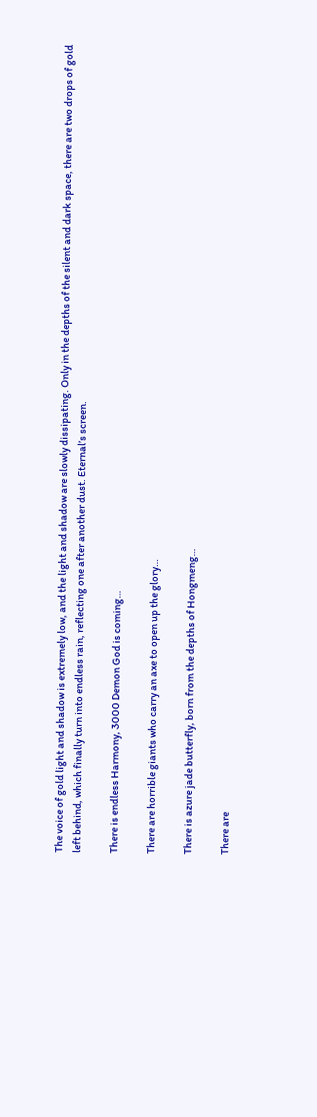The voice of gold light and shadow is extremely low, and the light and shadow are slowly dissipating. Only in the depths of the silent and dark space, there are two drops of gold left behind, which finally turn into endless rain, reflecting one after another dust. Eternal’s screen.

There is endless Harmony, 3000 Demon God is coming…

There are horrible giants who carry an axe to open up the glory…

There is azure jade butterfly, born from the depths of Hongmeng…

There are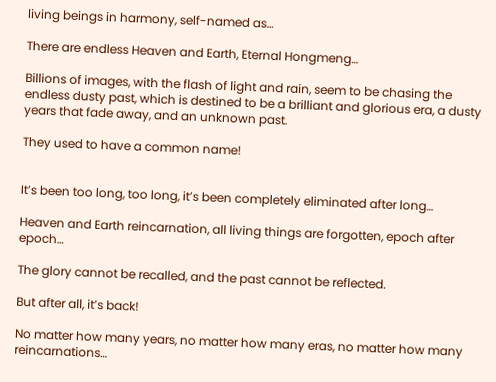living beings in harmony, self-named as…

There are endless Heaven and Earth, Eternal Hongmeng…

Billions of images, with the flash of light and rain, seem to be chasing the endless dusty past, which is destined to be a brilliant and glorious era, a dusty years that fade away, and an unknown past.

They used to have a common name!


It’s been too long, too long, it’s been completely eliminated after long…

Heaven and Earth reincarnation, all living things are forgotten, epoch after epoch…

The glory cannot be recalled, and the past cannot be reflected.

But after all, it’s back!

No matter how many years, no matter how many eras, no matter how many reincarnations…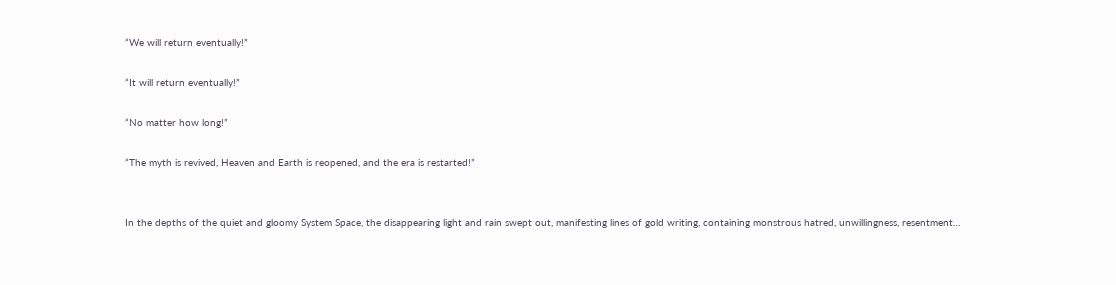“We will return eventually!”

“It will return eventually!”

“No matter how long!”

“The myth is revived, Heaven and Earth is reopened, and the era is restarted!”


In the depths of the quiet and gloomy System Space, the disappearing light and rain swept out, manifesting lines of gold writing, containing monstrous hatred, unwillingness, resentment…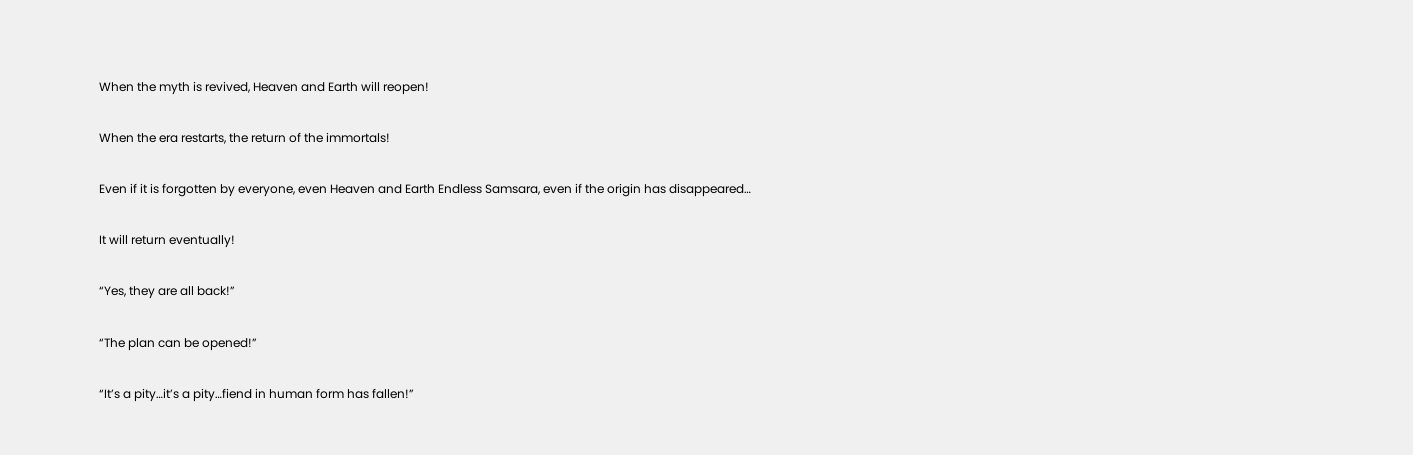When the myth is revived, Heaven and Earth will reopen!

When the era restarts, the return of the immortals!

Even if it is forgotten by everyone, even Heaven and Earth Endless Samsara, even if the origin has disappeared…

It will return eventually!

“Yes, they are all back!”

“The plan can be opened!”

“It’s a pity…it’s a pity…fiend in human form has fallen!”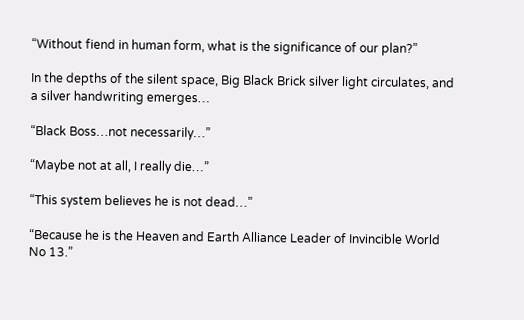“Without fiend in human form, what is the significance of our plan?”

In the depths of the silent space, Big Black Brick silver light circulates, and a silver handwriting emerges…

“Black Boss…not necessarily…”

“Maybe not at all, I really die…”

“This system believes he is not dead…”

“Because he is the Heaven and Earth Alliance Leader of Invincible World No 13.”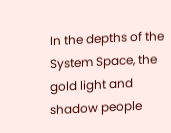In the depths of the System Space, the gold light and shadow people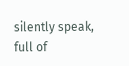silently speak, full of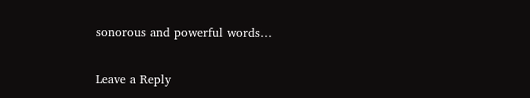sonorous and powerful words…

Leave a Reply